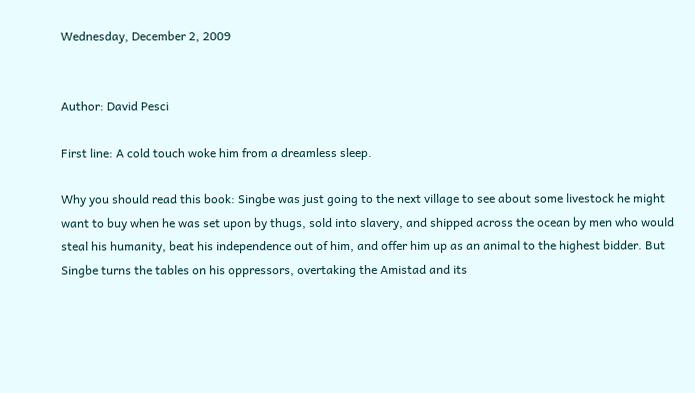Wednesday, December 2, 2009


Author: David Pesci

First line: A cold touch woke him from a dreamless sleep.

Why you should read this book: Singbe was just going to the next village to see about some livestock he might want to buy when he was set upon by thugs, sold into slavery, and shipped across the ocean by men who would steal his humanity, beat his independence out of him, and offer him up as an animal to the highest bidder. But Singbe turns the tables on his oppressors, overtaking the Amistad and its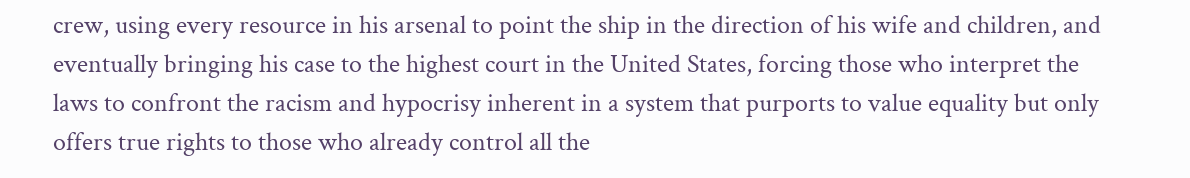crew, using every resource in his arsenal to point the ship in the direction of his wife and children, and eventually bringing his case to the highest court in the United States, forcing those who interpret the laws to confront the racism and hypocrisy inherent in a system that purports to value equality but only offers true rights to those who already control all the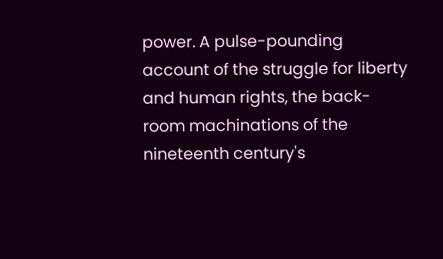power. A pulse-pounding account of the struggle for liberty and human rights, the back-room machinations of the nineteenth century's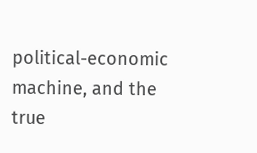political-economic machine, and the true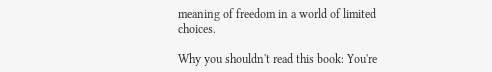meaning of freedom in a world of limited choices.

Why you shouldn't read this book: You're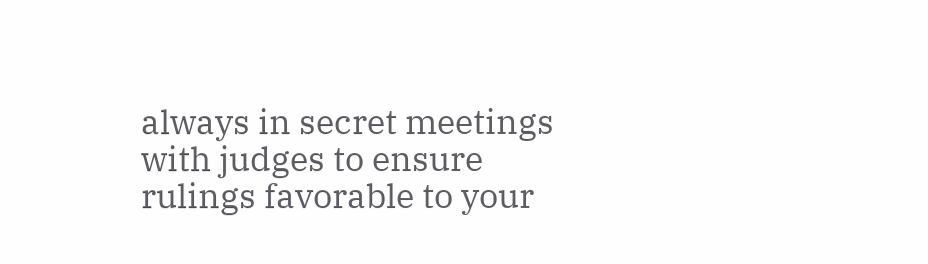always in secret meetings with judges to ensure rulings favorable to your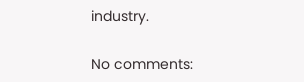industry.

No comments: